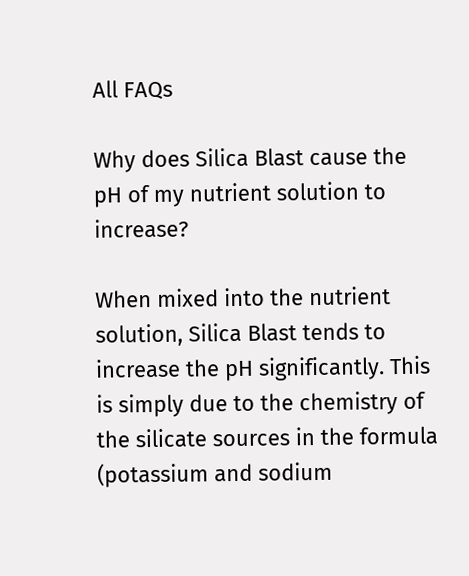All FAQs

Why does Silica Blast cause the pH of my nutrient solution to increase?

When mixed into the nutrient solution, Silica Blast tends to increase the pH significantly. This is simply due to the chemistry of the silicate sources in the formula (potassium and sodium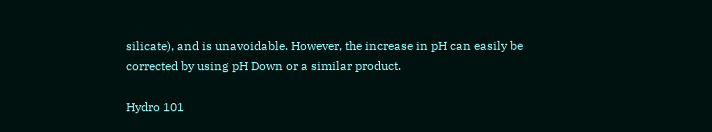silicate), and is unavoidable. However, the increase in pH can easily be corrected by using pH Down or a similar product.

Hydro 101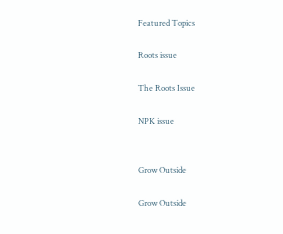Featured Topics

Roots issue

The Roots Issue

NPK issue


Grow Outside

Grow Outside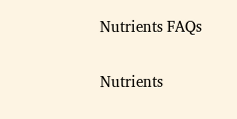Nutrients FAQs

Nutrients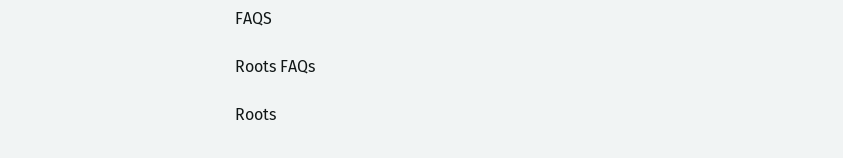FAQS

Roots FAQs

Roots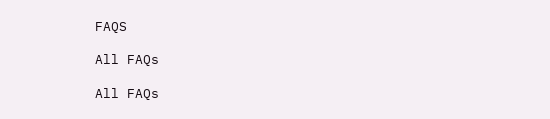FAQS

All FAQs

All FAQs